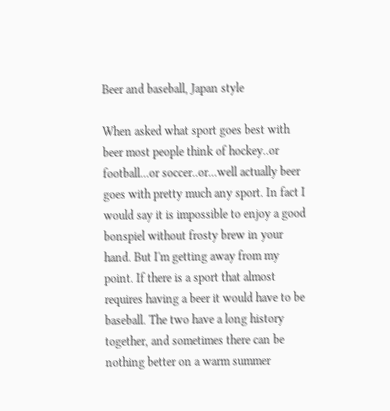Beer and baseball, Japan style

When asked what sport goes best with beer most people think of hockey..or football...or soccer..or...well actually beer goes with pretty much any sport. In fact I would say it is impossible to enjoy a good bonspiel without frosty brew in your hand. But I'm getting away from my point. If there is a sport that almost requires having a beer it would have to be baseball. The two have a long history together, and sometimes there can be nothing better on a warm summer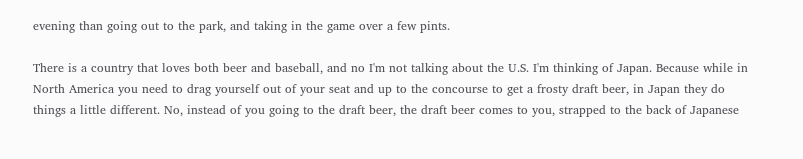evening than going out to the park, and taking in the game over a few pints.

There is a country that loves both beer and baseball, and no I'm not talking about the U.S. I'm thinking of Japan. Because while in North America you need to drag yourself out of your seat and up to the concourse to get a frosty draft beer, in Japan they do things a little different. No, instead of you going to the draft beer, the draft beer comes to you, strapped to the back of Japanese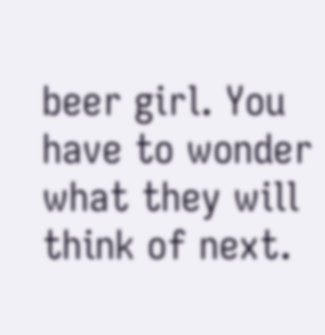beer girl. You have to wonder what they will think of next.